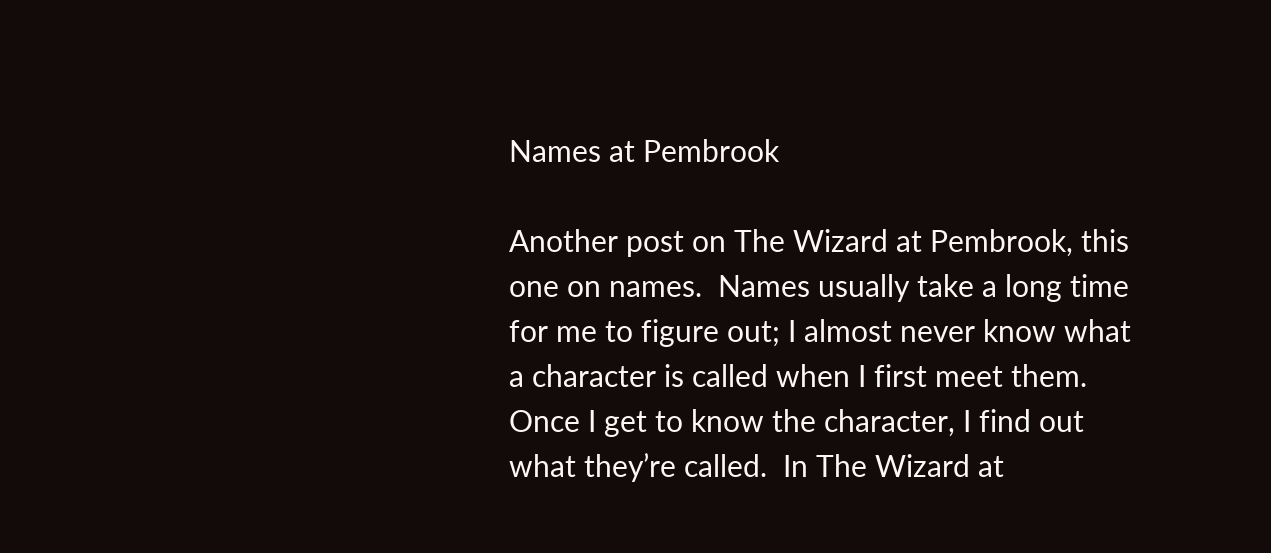Names at Pembrook

Another post on The Wizard at Pembrook, this one on names.  Names usually take a long time for me to figure out; I almost never know what a character is called when I first meet them.  Once I get to know the character, I find out what they’re called.  In The Wizard at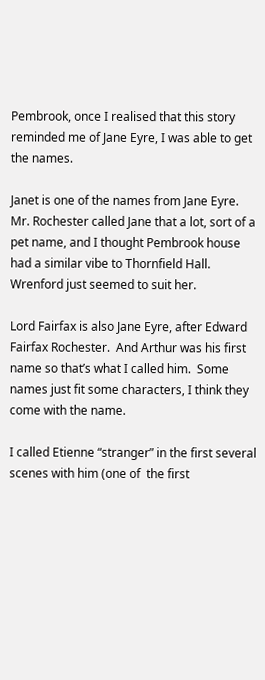Pembrook, once I realised that this story reminded me of Jane Eyre, I was able to get the names.

Janet is one of the names from Jane Eyre.  Mr. Rochester called Jane that a lot, sort of a pet name, and I thought Pembrook house had a similar vibe to Thornfield Hall.  Wrenford just seemed to suit her.

Lord Fairfax is also Jane Eyre, after Edward Fairfax Rochester.  And Arthur was his first name so that’s what I called him.  Some names just fit some characters, I think they come with the name.

I called Etienne “stranger” in the first several scenes with him (one of  the first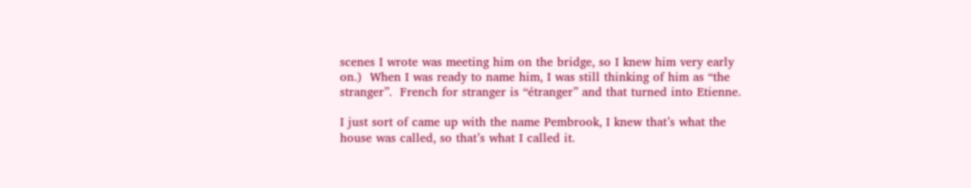scenes I wrote was meeting him on the bridge, so I knew him very early on.)  When I was ready to name him, I was still thinking of him as “the stranger”.  French for stranger is “étranger” and that turned into Etienne.

I just sort of came up with the name Pembrook, I knew that’s what the house was called, so that’s what I called it.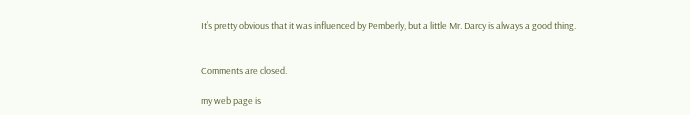It’s pretty obvious that it was influenced by Pemberly, but a little Mr. Darcy is always a good thing.


Comments are closed.

my web page is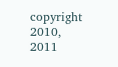copyright 2010, 2011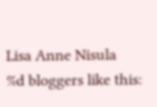Lisa Anne Nisula
%d bloggers like this: